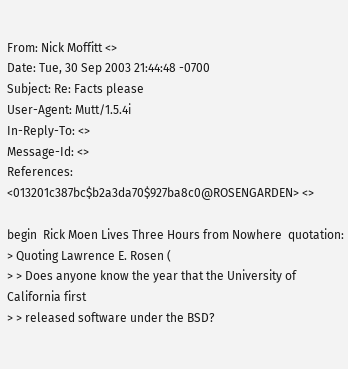From: Nick Moffitt <>
Date: Tue, 30 Sep 2003 21:44:48 -0700
Subject: Re: Facts please
User-Agent: Mutt/1.5.4i
In-Reply-To: <>
Message-Id: <>
References: <013201c387bc$b2a3da70$927ba8c0@ROSENGARDEN> <>

begin  Rick Moen Lives Three Hours from Nowhere  quotation:
> Quoting Lawrence E. Rosen (
> > Does anyone know the year that the University of California first
> > released software under the BSD?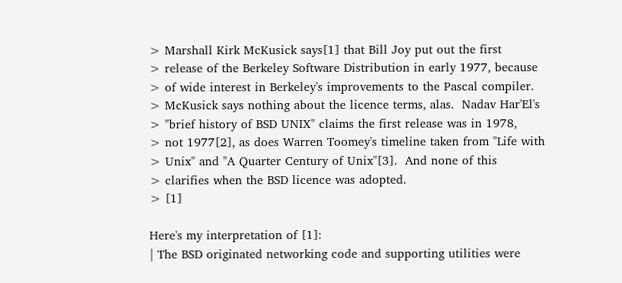> Marshall Kirk McKusick says[1] that Bill Joy put out the first
> release of the Berkeley Software Distribution in early 1977, because
> of wide interest in Berkeley's improvements to the Pascal compiler.
> McKusick says nothing about the licence terms, alas.  Nadav Har'El's
> "brief history of BSD UNIX" claims the first release was in 1978,
> not 1977[2], as does Warren Toomey's timeline taken from "Life with
> Unix" and "A Quarter Century of Unix"[3].  And none of this
> clarifies when the BSD licence was adopted.
> [1]

Here's my interpretation of [1]:
| The BSD originated networking code and supporting utilities were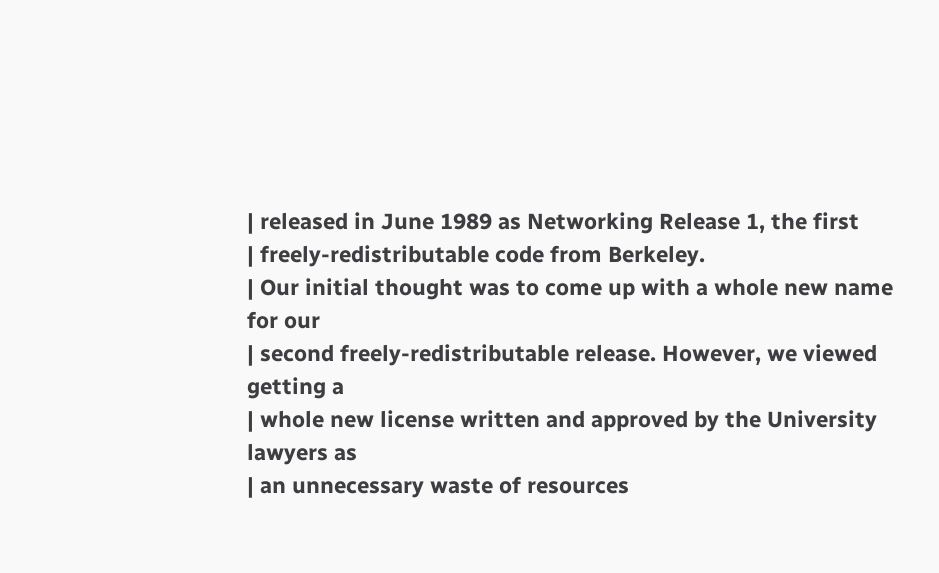| released in June 1989 as Networking Release 1, the first
| freely-redistributable code from Berkeley.
| Our initial thought was to come up with a whole new name for our
| second freely-redistributable release. However, we viewed getting a
| whole new license written and approved by the University lawyers as
| an unnecessary waste of resources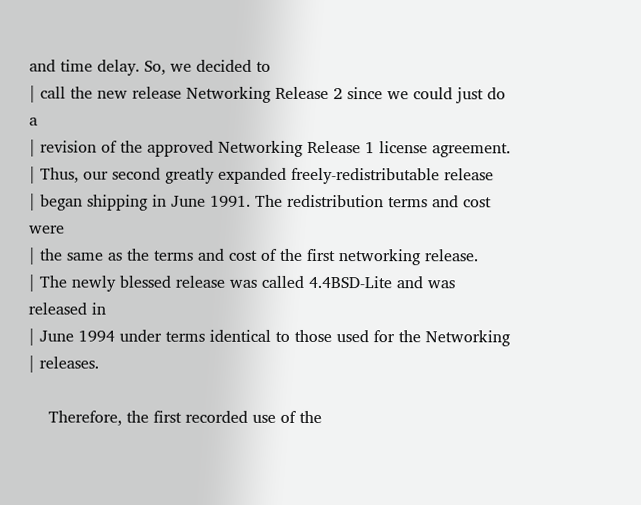and time delay. So, we decided to
| call the new release Networking Release 2 since we could just do a
| revision of the approved Networking Release 1 license agreement.
| Thus, our second greatly expanded freely-redistributable release
| began shipping in June 1991. The redistribution terms and cost were
| the same as the terms and cost of the first networking release.
| The newly blessed release was called 4.4BSD-Lite and was released in
| June 1994 under terms identical to those used for the Networking
| releases.

    Therefore, the first recorded use of the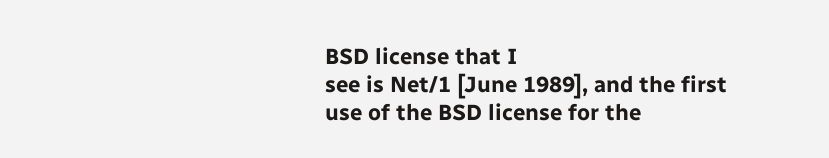BSD license that I
see is Net/1 [June 1989], and the first use of the BSD license for the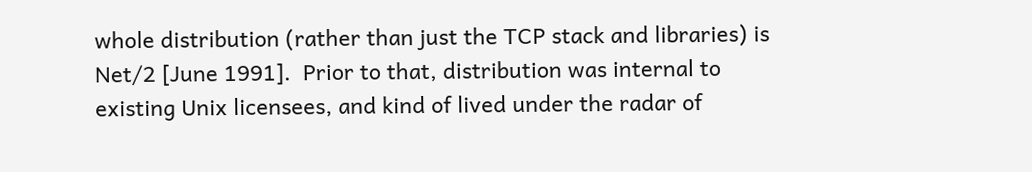whole distribution (rather than just the TCP stack and libraries) is
Net/2 [June 1991].  Prior to that, distribution was internal to
existing Unix licensees, and kind of lived under the radar of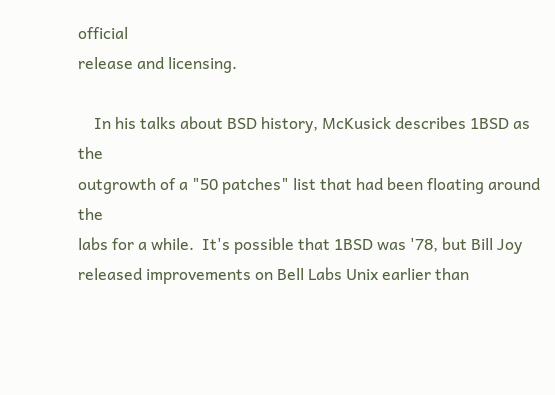official
release and licensing.

    In his talks about BSD history, McKusick describes 1BSD as the
outgrowth of a "50 patches" list that had been floating around the
labs for a while.  It's possible that 1BSD was '78, but Bill Joy
released improvements on Bell Labs Unix earlier than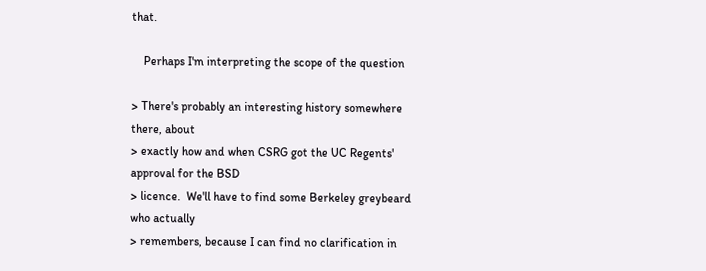that.

    Perhaps I'm interpreting the scope of the question

> There's probably an interesting history somewhere there, about
> exactly how and when CSRG got the UC Regents' approval for the BSD
> licence.  We'll have to find some Berkeley greybeard who actually
> remembers, because I can find no clarification in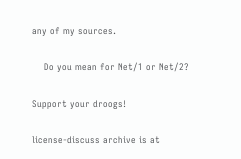any of my sources.

    Do you mean for Net/1 or Net/2?

Support your droogs!

license-discuss archive is at